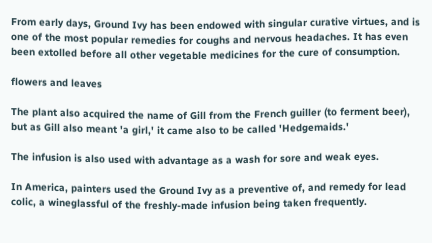From early days, Ground Ivy has been endowed with singular curative virtues, and is one of the most popular remedies for coughs and nervous headaches. It has even been extolled before all other vegetable medicines for the cure of consumption.

flowers and leaves

The plant also acquired the name of Gill from the French guiller (to ferment beer), but as Gill also meant 'a girl,' it came also to be called 'Hedgemaids.'

The infusion is also used with advantage as a wash for sore and weak eyes.

In America, painters used the Ground Ivy as a preventive of, and remedy for lead colic, a wineglassful of the freshly-made infusion being taken frequently.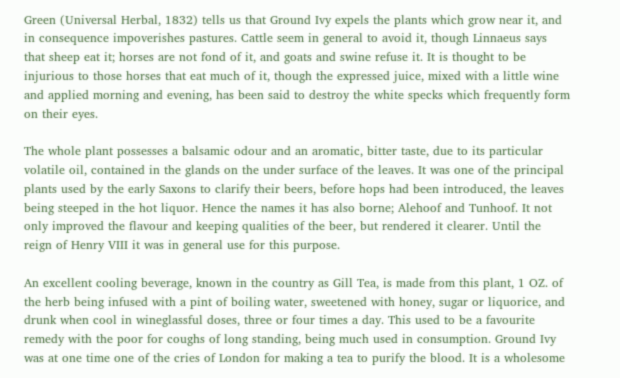Green (Universal Herbal, 1832) tells us that Ground Ivy expels the plants which grow near it, and in consequence impoverishes pastures. Cattle seem in general to avoid it, though Linnaeus says that sheep eat it; horses are not fond of it, and goats and swine refuse it. It is thought to be injurious to those horses that eat much of it, though the expressed juice, mixed with a little wine and applied morning and evening, has been said to destroy the white specks which frequently form on their eyes.

The whole plant possesses a balsamic odour and an aromatic, bitter taste, due to its particular volatile oil, contained in the glands on the under surface of the leaves. It was one of the principal plants used by the early Saxons to clarify their beers, before hops had been introduced, the leaves being steeped in the hot liquor. Hence the names it has also borne; Alehoof and Tunhoof. It not only improved the flavour and keeping qualities of the beer, but rendered it clearer. Until the reign of Henry VIII it was in general use for this purpose.

An excellent cooling beverage, known in the country as Gill Tea, is made from this plant, 1 OZ. of the herb being infused with a pint of boiling water, sweetened with honey, sugar or liquorice, and drunk when cool in wineglassful doses, three or four times a day. This used to be a favourite remedy with the poor for coughs of long standing, being much used in consumption. Ground Ivy was at one time one of the cries of London for making a tea to purify the blood. It is a wholesome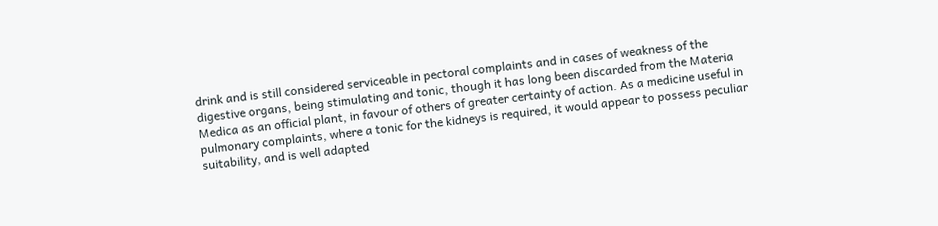drink and is still considered serviceable in pectoral complaints and in cases of weakness of the digestive organs, being stimulating and tonic, though it has long been discarded from the Materia Medica as an official plant, in favour of others of greater certainty of action. As a medicine useful in pulmonary complaints, where a tonic for the kidneys is required, it would appear to possess peculiar suitability, and is well adapted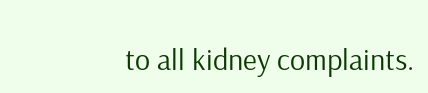to all kidney complaints.